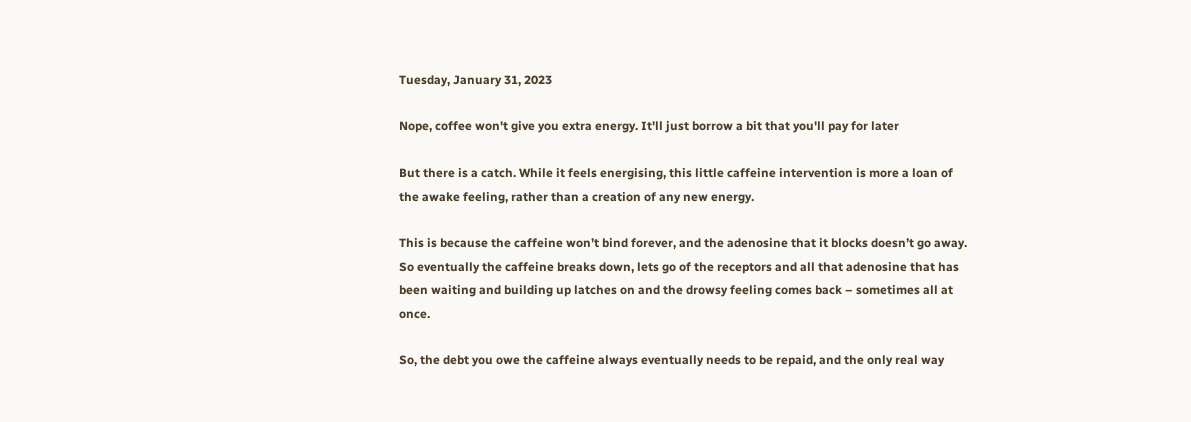Tuesday, January 31, 2023

Nope, coffee won't give you extra energy. It'll just borrow a bit that you'll pay for later

But there is a catch. While it feels energising, this little caffeine intervention is more a loan of the awake feeling, rather than a creation of any new energy.

This is because the caffeine won’t bind forever, and the adenosine that it blocks doesn’t go away. So eventually the caffeine breaks down, lets go of the receptors and all that adenosine that has been waiting and building up latches on and the drowsy feeling comes back – sometimes all at once.

So, the debt you owe the caffeine always eventually needs to be repaid, and the only real way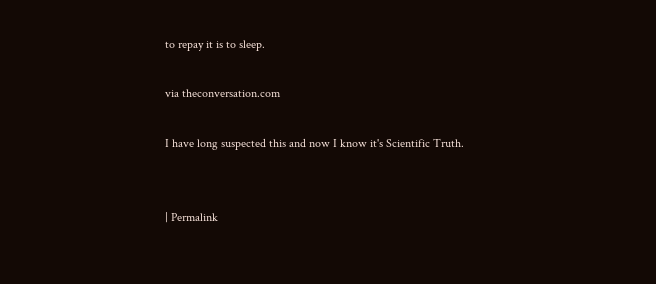to repay it is to sleep.

via theconversation.com

I have long suspected this and now I know it's Scientific Truth.


| Permalink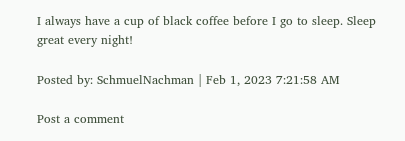I always have a cup of black coffee before I go to sleep. Sleep great every night!

Posted by: SchmuelNachman | Feb 1, 2023 7:21:58 AM

Post a comment